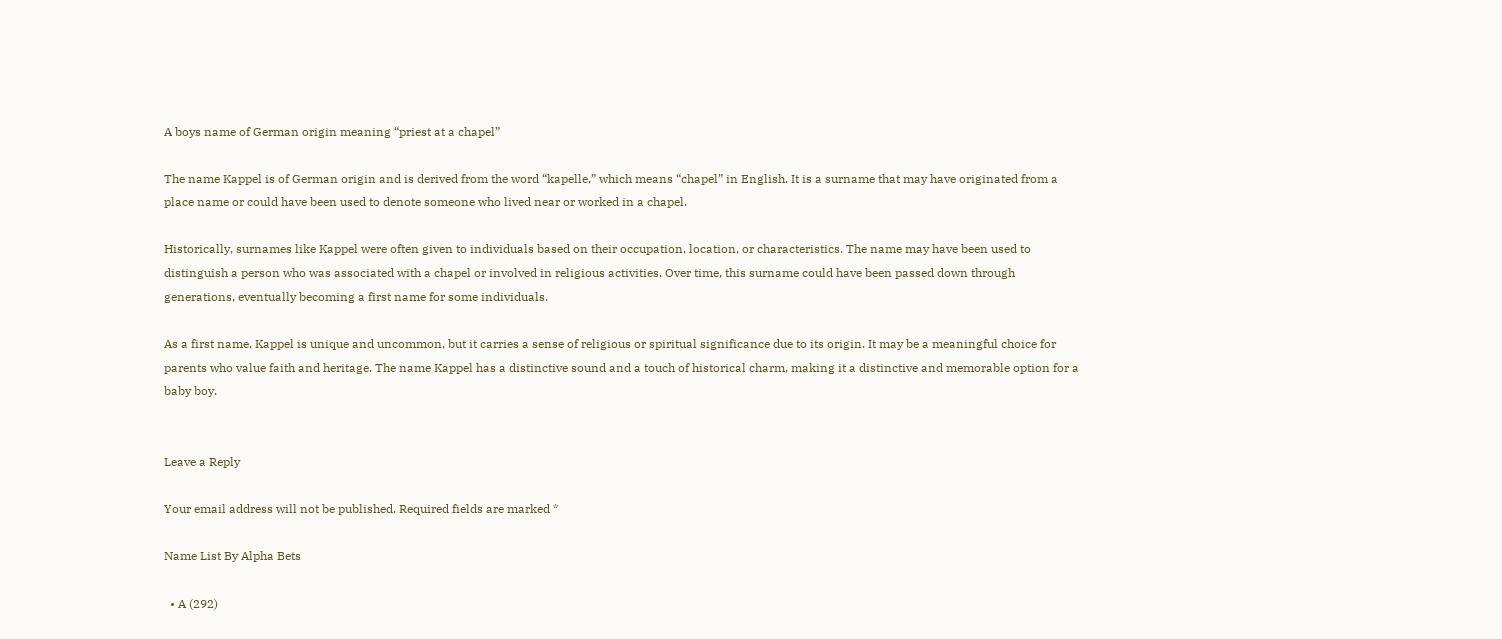A boys name of German origin meaning “priest at a chapel”

The name Kappel is of German origin and is derived from the word “kapelle,” which means “chapel” in English. It is a surname that may have originated from a place name or could have been used to denote someone who lived near or worked in a chapel.

Historically, surnames like Kappel were often given to individuals based on their occupation, location, or characteristics. The name may have been used to distinguish a person who was associated with a chapel or involved in religious activities. Over time, this surname could have been passed down through generations, eventually becoming a first name for some individuals.

As a first name, Kappel is unique and uncommon, but it carries a sense of religious or spiritual significance due to its origin. It may be a meaningful choice for parents who value faith and heritage. The name Kappel has a distinctive sound and a touch of historical charm, making it a distinctive and memorable option for a baby boy.


Leave a Reply

Your email address will not be published. Required fields are marked *

Name List By Alpha Bets

  • A (292)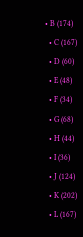• B (174)
  • C (167)
  • D (60)
  • E (48)
  • F (34)
  • G (68)
  • H (44)
  • I (36)
  • J (124)
  • K (202)
  • L (167)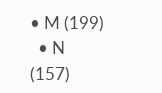• M (199)
  • N (157)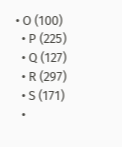• O (100)
  • P (225)
  • Q (127)
  • R (297)
  • S (171)
  •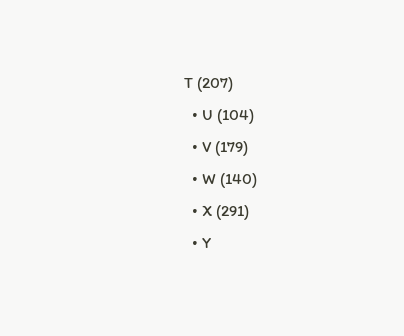T (207)
  • U (104)
  • V (179)
  • W (140)
  • X (291)
  • Y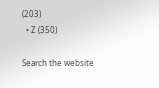(203)
  • Z (350)

Search the website